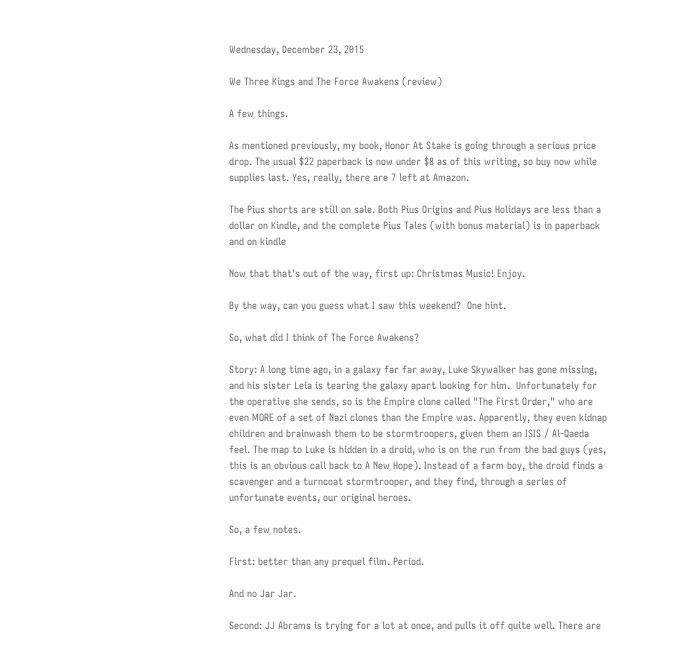Wednesday, December 23, 2015

We Three Kings and The Force Awakens (review)

A few things.

As mentioned previously, my book, Honor At Stake is going through a serious price drop. The usual $22 paperback is now under $8 as of this writing, so buy now while supplies last. Yes, really, there are 7 left at Amazon.

The Pius shorts are still on sale. Both Pius Origins and Pius Holidays are less than a dollar on Kindle, and the complete Pius Tales (with bonus material) is in paperback and on kindle

Now that that's out of the way, first up: Christmas Music! Enjoy.

By the way, can you guess what I saw this weekend?  One hint.

So, what did I think of The Force Awakens?

Story: A long time ago, in a galaxy far far away, Luke Skywalker has gone missing, and his sister Leia is tearing the galaxy apart looking for him.  Unfortunately for the operative she sends, so is the Empire clone called "The First Order," who are even MORE of a set of Nazi clones than the Empire was. Apparently, they even kidnap children and brainwash them to be stormtroopers, given them an ISIS / Al-Qaeda feel. The map to Luke is hidden in a droid, who is on the run from the bad guys (yes, this is an obvious call back to A New Hope). Instead of a farm boy, the droid finds a scavenger and a turncoat stormtrooper, and they find, through a series of unfortunate events, our original heroes.

So, a few notes.

First: better than any prequel film. Period.

And no Jar Jar.

Second: JJ Abrams is trying for a lot at once, and pulls it off quite well. There are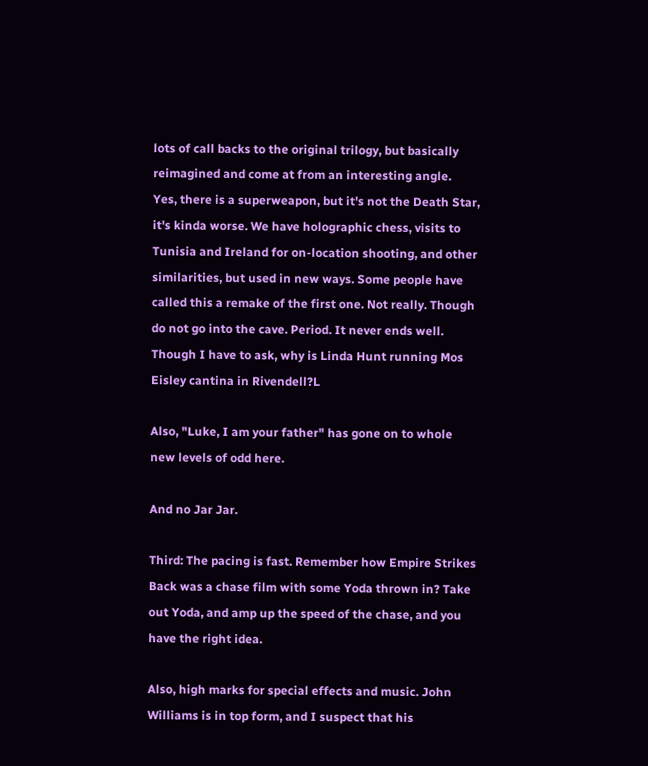lots of call backs to the original trilogy, but basically reimagined and come at from an interesting angle.  Yes, there is a superweapon, but it's not the Death Star, it's kinda worse. We have holographic chess, visits to Tunisia and Ireland for on-location shooting, and other similarities, but used in new ways. Some people have called this a remake of the first one. Not really. Though do not go into the cave. Period. It never ends well. Though I have to ask, why is Linda Hunt running Mos Eisley cantina in Rivendell?L

Also, "Luke, I am your father" has gone on to whole new levels of odd here.

And no Jar Jar.

Third: The pacing is fast. Remember how Empire Strikes Back was a chase film with some Yoda thrown in? Take out Yoda, and amp up the speed of the chase, and you have the right idea.

Also, high marks for special effects and music. John Williams is in top form, and I suspect that his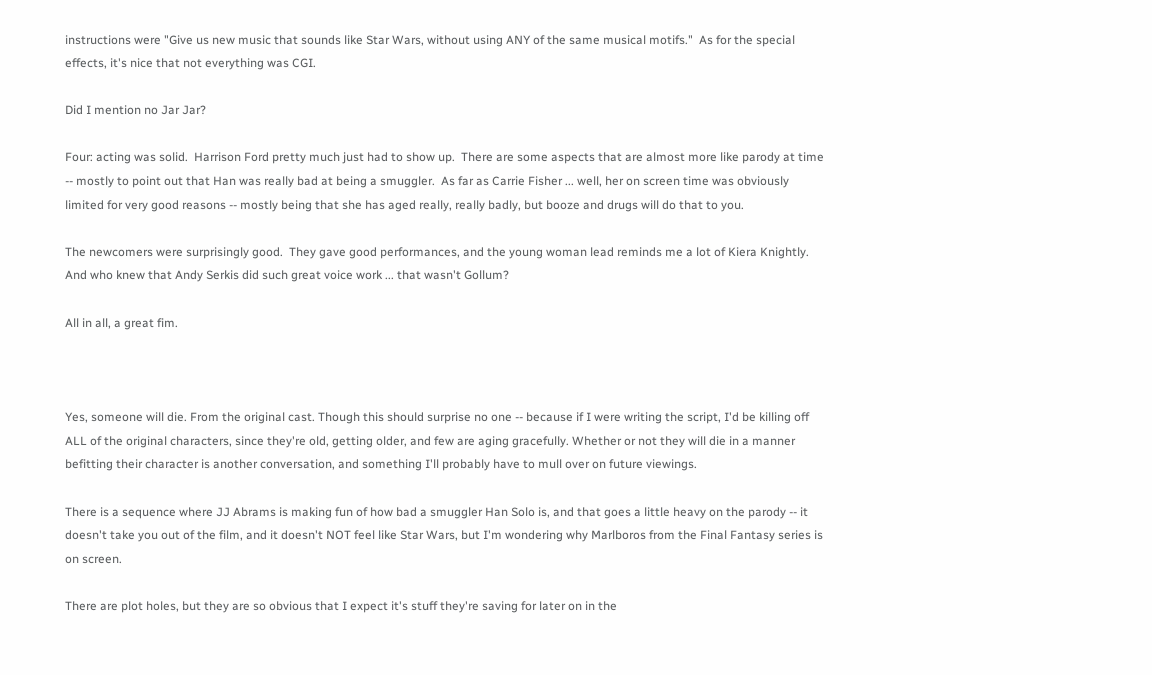instructions were "Give us new music that sounds like Star Wars, without using ANY of the same musical motifs."  As for the special effects, it's nice that not everything was CGI.

Did I mention no Jar Jar?

Four: acting was solid.  Harrison Ford pretty much just had to show up.  There are some aspects that are almost more like parody at time -- mostly to point out that Han was really bad at being a smuggler.  As far as Carrie Fisher ... well, her on screen time was obviously limited for very good reasons -- mostly being that she has aged really, really badly, but booze and drugs will do that to you.

The newcomers were surprisingly good.  They gave good performances, and the young woman lead reminds me a lot of Kiera Knightly. And who knew that Andy Serkis did such great voice work ... that wasn't Gollum?

All in all, a great fim.



Yes, someone will die. From the original cast. Though this should surprise no one -- because if I were writing the script, I'd be killing off ALL of the original characters, since they're old, getting older, and few are aging gracefully. Whether or not they will die in a manner befitting their character is another conversation, and something I'll probably have to mull over on future viewings.

There is a sequence where JJ Abrams is making fun of how bad a smuggler Han Solo is, and that goes a little heavy on the parody -- it doesn't take you out of the film, and it doesn't NOT feel like Star Wars, but I'm wondering why Marlboros from the Final Fantasy series is on screen.

There are plot holes, but they are so obvious that I expect it's stuff they're saving for later on in the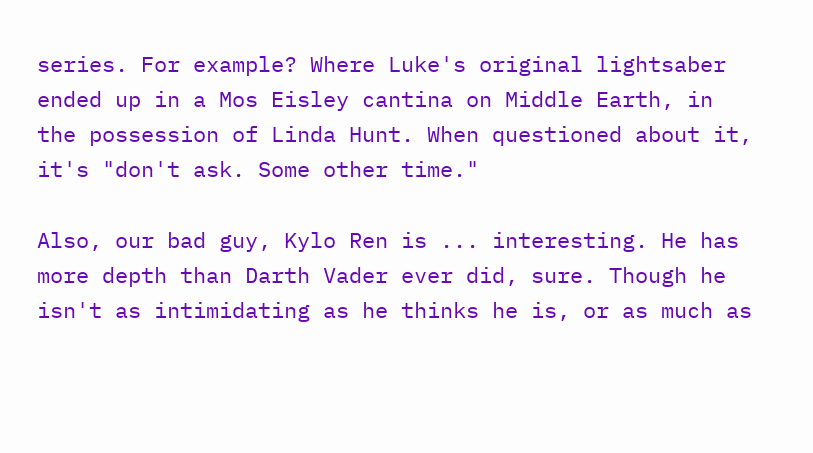series. For example? Where Luke's original lightsaber ended up in a Mos Eisley cantina on Middle Earth, in the possession of Linda Hunt. When questioned about it, it's "don't ask. Some other time."

Also, our bad guy, Kylo Ren is ... interesting. He has more depth than Darth Vader ever did, sure. Though he isn't as intimidating as he thinks he is, or as much as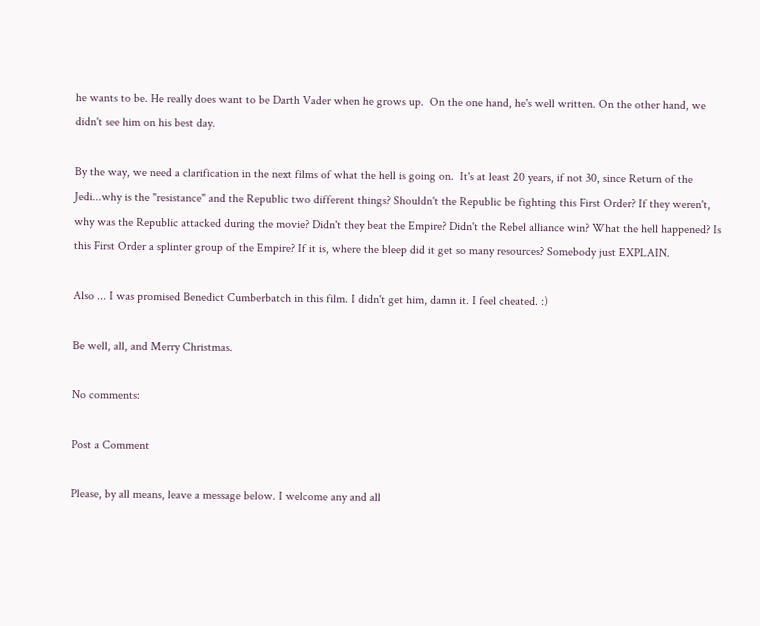he wants to be. He really does want to be Darth Vader when he grows up.  On the one hand, he's well written. On the other hand, we didn't see him on his best day.

By the way, we need a clarification in the next films of what the hell is going on.  It's at least 20 years, if not 30, since Return of the Jedi...why is the "resistance" and the Republic two different things? Shouldn't the Republic be fighting this First Order? If they weren't, why was the Republic attacked during the movie? Didn't they beat the Empire? Didn't the Rebel alliance win? What the hell happened? Is this First Order a splinter group of the Empire? If it is, where the bleep did it get so many resources? Somebody just EXPLAIN.

Also ... I was promised Benedict Cumberbatch in this film. I didn't get him, damn it. I feel cheated. :)

Be well, all, and Merry Christmas.

No comments:

Post a Comment

Please, by all means, leave a message below. I welcome any and all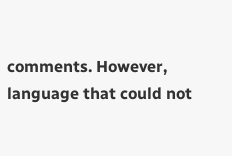comments. However, language that could not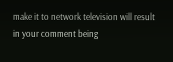make it to network television will result in your comment being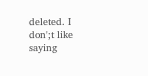deleted. I don';t like saying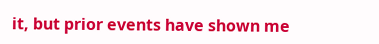it, but prior events have shown me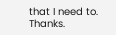that I need to. Thanks.